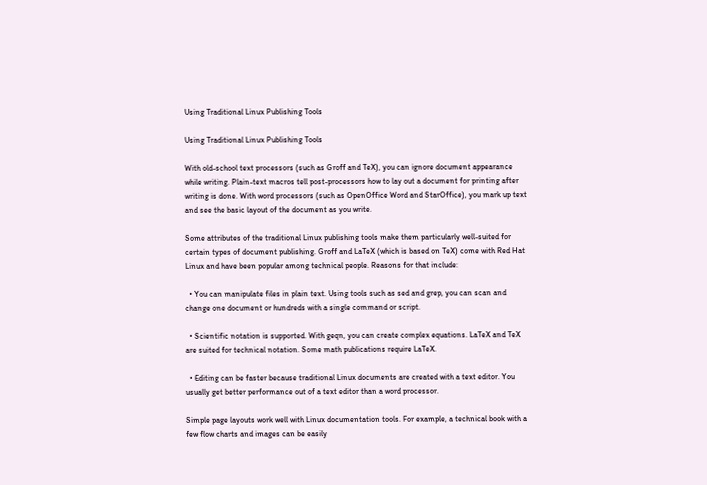Using Traditional Linux Publishing Tools

Using Traditional Linux Publishing Tools

With old-school text processors (such as Groff and TeX), you can ignore document appearance while writing. Plain-text macros tell post-processors how to lay out a document for printing after writing is done. With word processors (such as OpenOffice Word and StarOffice), you mark up text and see the basic layout of the document as you write.

Some attributes of the traditional Linux publishing tools make them particularly well-suited for certain types of document publishing. Groff and LaTeX (which is based on TeX) come with Red Hat Linux and have been popular among technical people. Reasons for that include:

  • You can manipulate files in plain text. Using tools such as sed and grep, you can scan and change one document or hundreds with a single command or script.

  • Scientific notation is supported. With geqn, you can create complex equations. LaTeX and TeX are suited for technical notation. Some math publications require LaTeX.

  • Editing can be faster because traditional Linux documents are created with a text editor. You usually get better performance out of a text editor than a word processor.

Simple page layouts work well with Linux documentation tools. For example, a technical book with a few flow charts and images can be easily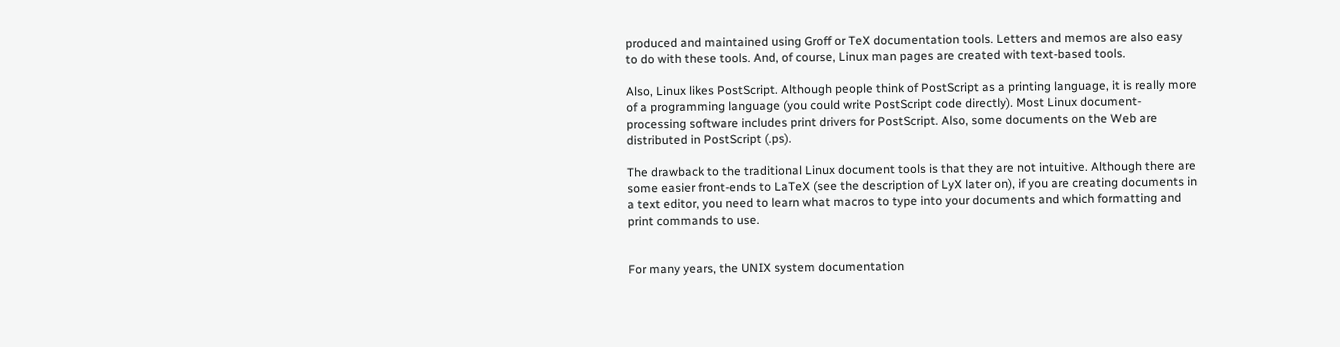produced and maintained using Groff or TeX documentation tools. Letters and memos are also easy to do with these tools. And, of course, Linux man pages are created with text-based tools.

Also, Linux likes PostScript. Although people think of PostScript as a printing language, it is really more of a programming language (you could write PostScript code directly). Most Linux document-processing software includes print drivers for PostScript. Also, some documents on the Web are distributed in PostScript (.ps).

The drawback to the traditional Linux document tools is that they are not intuitive. Although there are some easier front-ends to LaTeX (see the description of LyX later on), if you are creating documents in a text editor, you need to learn what macros to type into your documents and which formatting and print commands to use.


For many years, the UNIX system documentation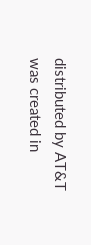distributed by AT&T was created in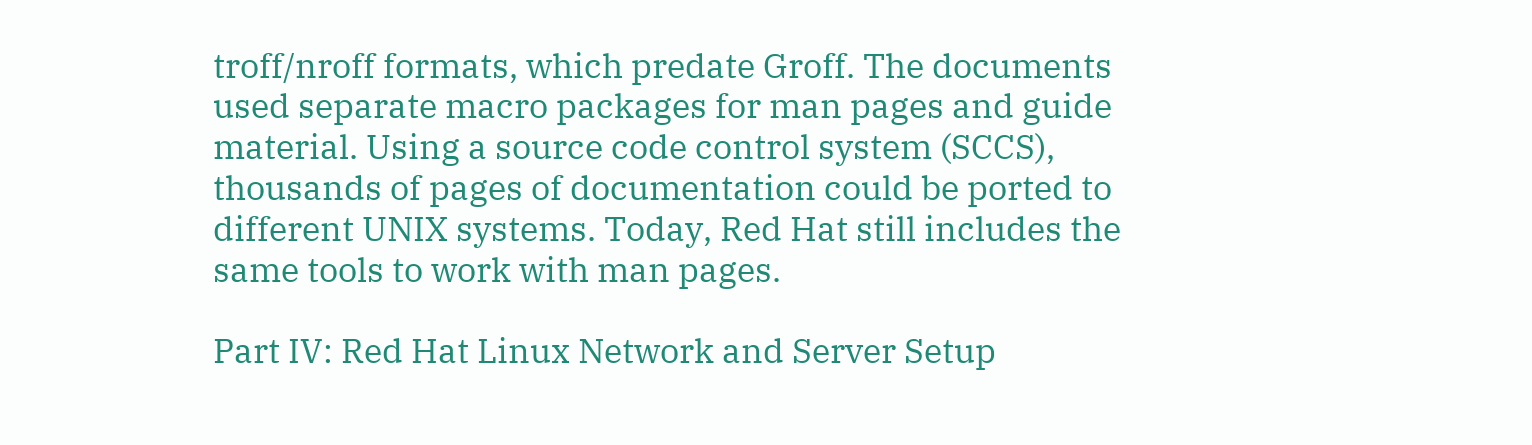troff/nroff formats, which predate Groff. The documents used separate macro packages for man pages and guide material. Using a source code control system (SCCS), thousands of pages of documentation could be ported to different UNIX systems. Today, Red Hat still includes the same tools to work with man pages.

Part IV: Red Hat Linux Network and Server Setup